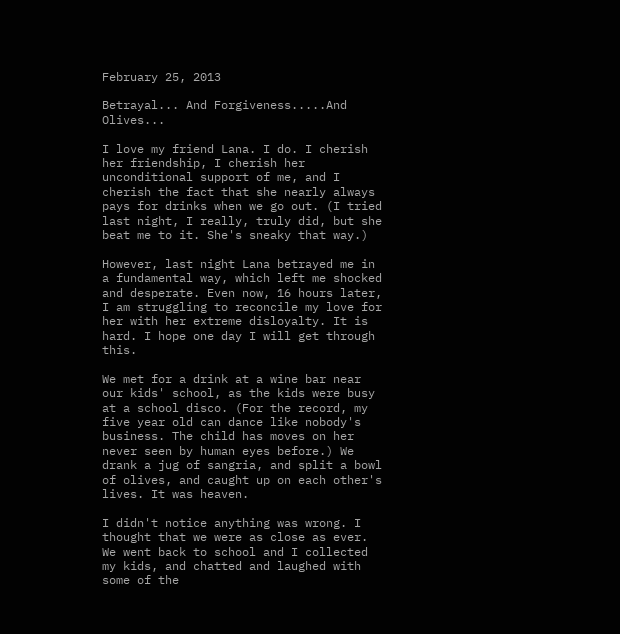February 25, 2013

Betrayal... And Forgiveness.....And Olives...

I love my friend Lana. I do. I cherish her friendship, I cherish her unconditional support of me, and I cherish the fact that she nearly always pays for drinks when we go out. (I tried last night, I really, truly did, but she beat me to it. She's sneaky that way.)

However, last night Lana betrayed me in a fundamental way, which left me shocked and desperate. Even now, 16 hours later, I am struggling to reconcile my love for her with her extreme disloyalty. It is hard. I hope one day I will get through this.

We met for a drink at a wine bar near our kids' school, as the kids were busy at a school disco. (For the record, my five year old can dance like nobody's business. The child has moves on her never seen by human eyes before.) We drank a jug of sangria, and split a bowl of olives, and caught up on each other's lives. It was heaven.

I didn't notice anything was wrong. I thought that we were as close as ever. We went back to school and I collected my kids, and chatted and laughed with some of the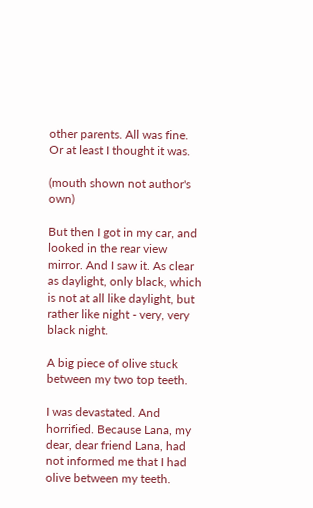other parents. All was fine. Or at least I thought it was.

(mouth shown not author's own)

But then I got in my car, and looked in the rear view mirror. And I saw it. As clear as daylight, only black, which is not at all like daylight, but rather like night - very, very black night.

A big piece of olive stuck between my two top teeth.

I was devastated. And horrified. Because Lana, my dear, dear friend Lana, had not informed me that I had olive between my teeth.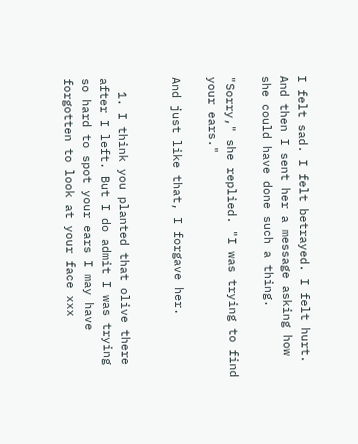I felt sad. I felt betrayed. I felt hurt. And then I sent her a message asking how she could have done such a thing.

"Sorry," she replied. "I was trying to find your ears."

And just like that, I forgave her.


  1. I think you planted that olive there after I left. But I do admit I was trying so hard to spot your ears I may have forgotten to look at your face xxx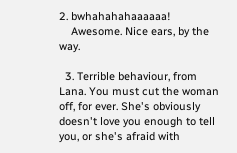2. bwhahahahaaaaaa!
    Awesome. Nice ears, by the way.

  3. Terrible behaviour, from Lana. You must cut the woman off, for ever. She's obviously doesn't love you enough to tell you, or she's afraid with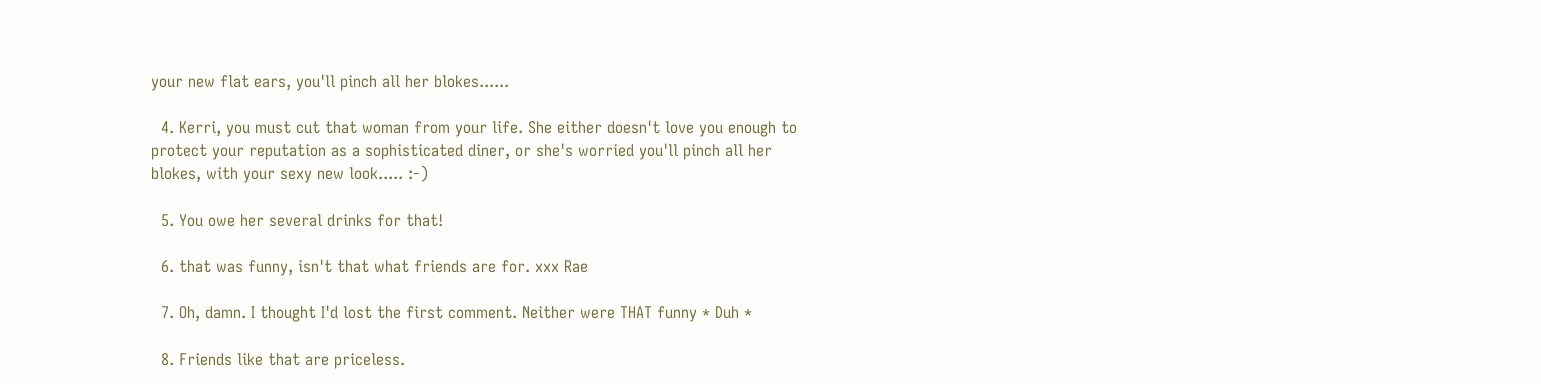your new flat ears, you'll pinch all her blokes......

  4. Kerri, you must cut that woman from your life. She either doesn't love you enough to protect your reputation as a sophisticated diner, or she's worried you'll pinch all her blokes, with your sexy new look..... :-)

  5. You owe her several drinks for that!

  6. that was funny, isn't that what friends are for. xxx Rae

  7. Oh, damn. I thought I'd lost the first comment. Neither were THAT funny * Duh *

  8. Friends like that are priceless.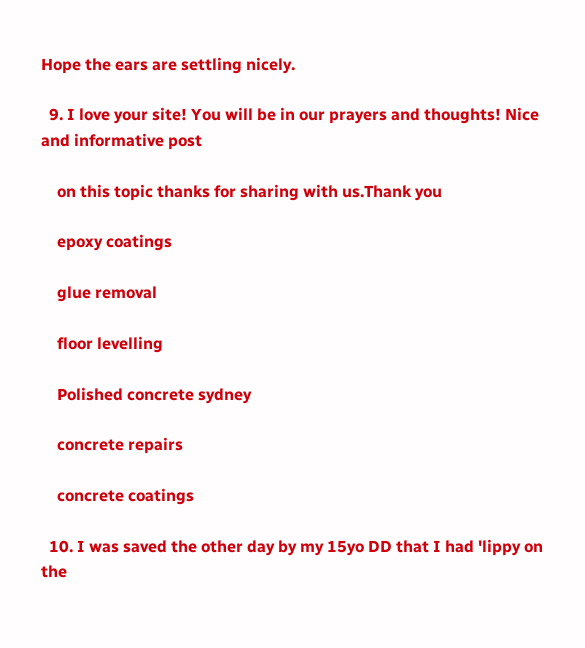Hope the ears are settling nicely.

  9. I love your site! You will be in our prayers and thoughts! Nice and informative post

    on this topic thanks for sharing with us.Thank you

    epoxy coatings

    glue removal

    floor levelling

    Polished concrete sydney

    concrete repairs

    concrete coatings

  10. I was saved the other day by my 15yo DD that I had 'lippy on the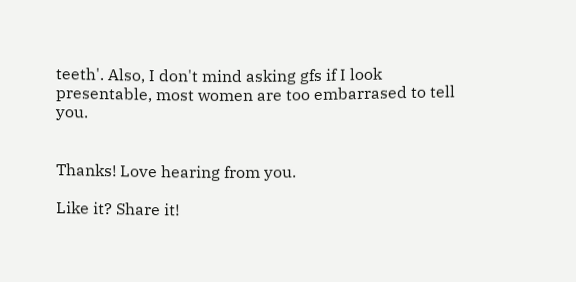teeth'. Also, I don't mind asking gfs if I look presentable, most women are too embarrased to tell you.


Thanks! Love hearing from you.

Like it? Share it!